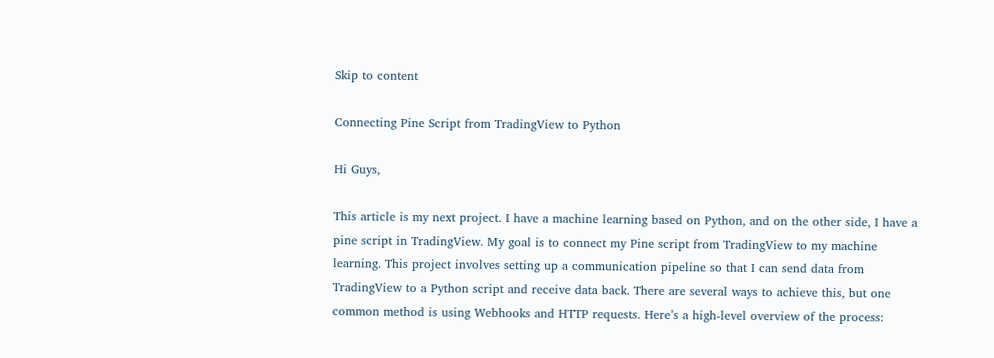Skip to content

Connecting Pine Script from TradingView to Python

Hi Guys,

This article is my next project. I have a machine learning based on Python, and on the other side, I have a pine script in TradingView. My goal is to connect my Pine script from TradingView to my machine learning. This project involves setting up a communication pipeline so that I can send data from TradingView to a Python script and receive data back. There are several ways to achieve this, but one common method is using Webhooks and HTTP requests. Here’s a high-level overview of the process: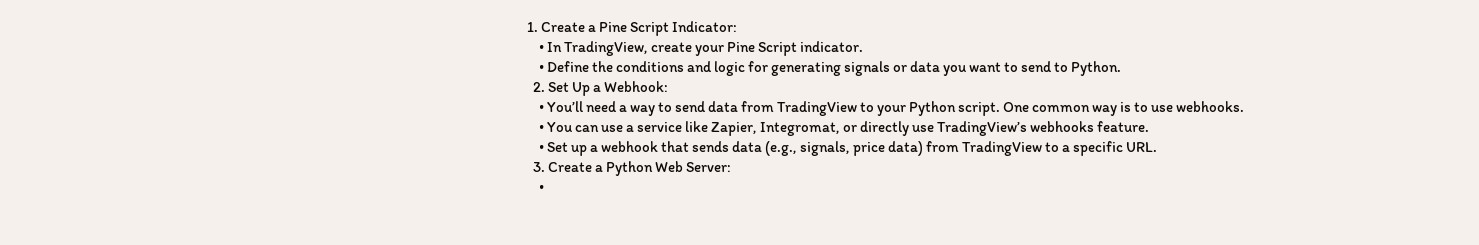1. Create a Pine Script Indicator:
    • In TradingView, create your Pine Script indicator.
    • Define the conditions and logic for generating signals or data you want to send to Python.
  2. Set Up a Webhook:
    • You’ll need a way to send data from TradingView to your Python script. One common way is to use webhooks.
    • You can use a service like Zapier, Integromat, or directly use TradingView’s webhooks feature.
    • Set up a webhook that sends data (e.g., signals, price data) from TradingView to a specific URL.
  3. Create a Python Web Server:
    •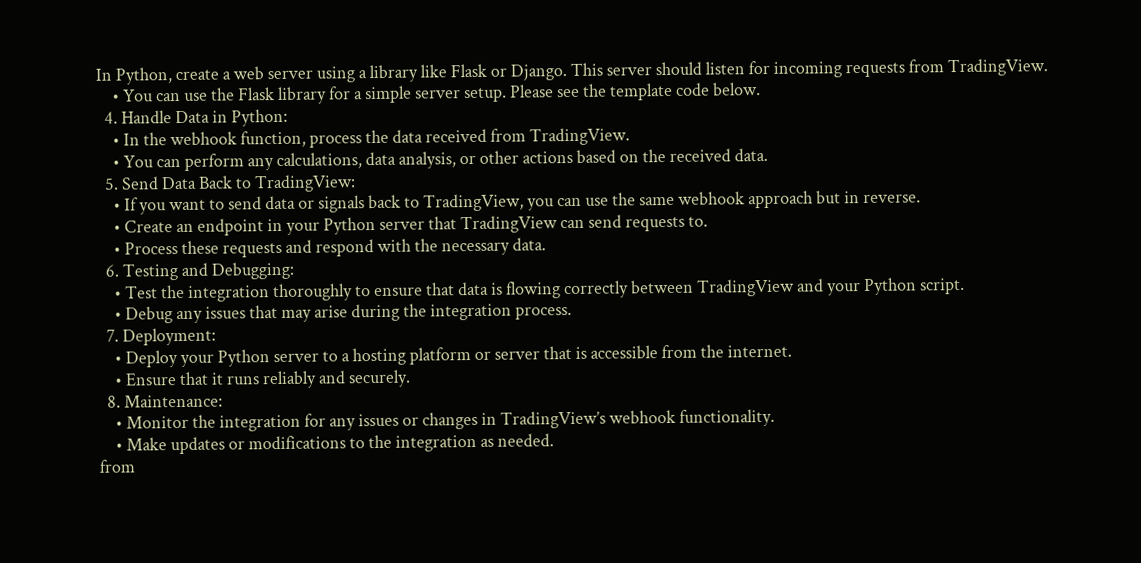In Python, create a web server using a library like Flask or Django. This server should listen for incoming requests from TradingView.
    • You can use the Flask library for a simple server setup. Please see the template code below.
  4. Handle Data in Python:
    • In the webhook function, process the data received from TradingView.
    • You can perform any calculations, data analysis, or other actions based on the received data.
  5. Send Data Back to TradingView:
    • If you want to send data or signals back to TradingView, you can use the same webhook approach but in reverse.
    • Create an endpoint in your Python server that TradingView can send requests to.
    • Process these requests and respond with the necessary data.
  6. Testing and Debugging:
    • Test the integration thoroughly to ensure that data is flowing correctly between TradingView and your Python script.
    • Debug any issues that may arise during the integration process.
  7. Deployment:
    • Deploy your Python server to a hosting platform or server that is accessible from the internet.
    • Ensure that it runs reliably and securely.
  8. Maintenance:
    • Monitor the integration for any issues or changes in TradingView’s webhook functionality.
    • Make updates or modifications to the integration as needed.
from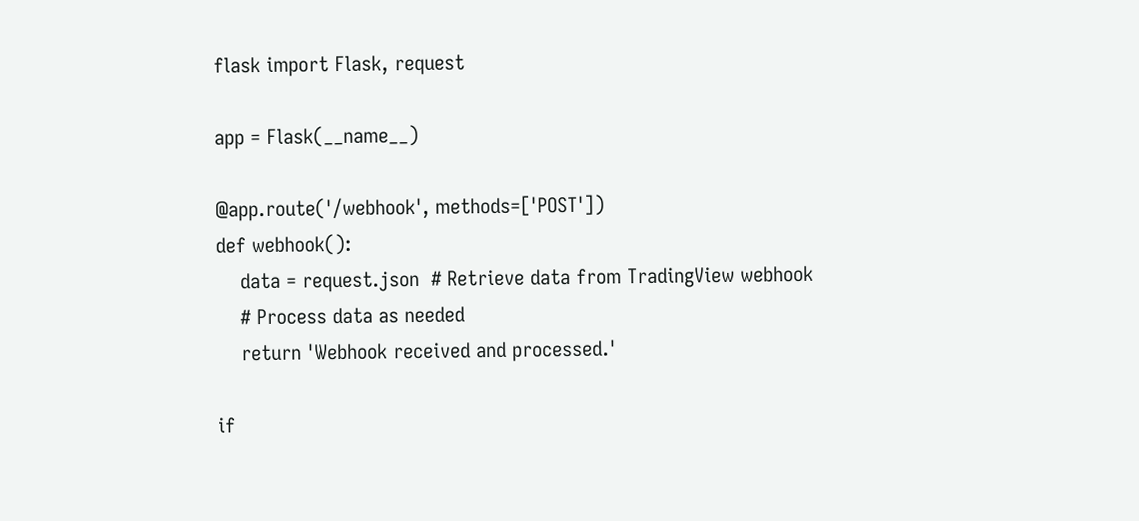flask import Flask, request

app = Flask(__name__)

@app.route('/webhook', methods=['POST'])
def webhook():
    data = request.json  # Retrieve data from TradingView webhook
    # Process data as needed
    return 'Webhook received and processed.'

if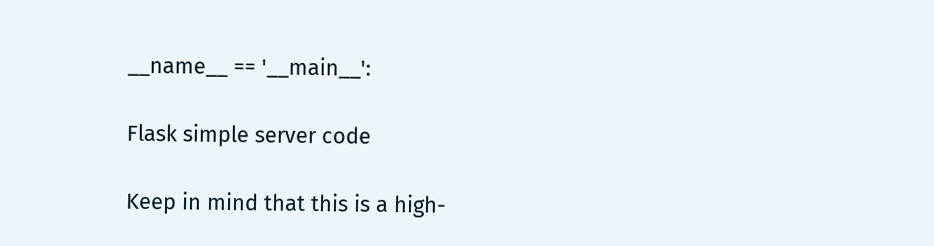__name__ == '__main__':

Flask simple server code

Keep in mind that this is a high-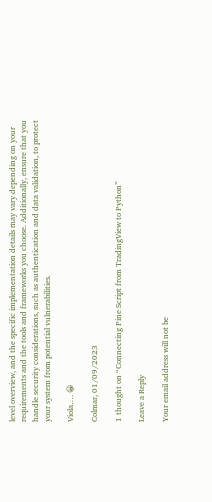level overview, and the specific implementation details may vary depending on your requirements and the tools and frameworks you choose. Additionally, ensure that you handle security considerations, such as authentication and data validation, to protect your system from potential vulnerabilities.

Viola…. 😀

Colmar, 01/09/2023

1 thought on “Connecting Pine Script from TradingView to Python”

Leave a Reply

Your email address will not be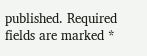published. Required fields are marked *